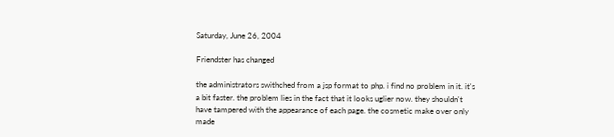Saturday, June 26, 2004

Friendster has changed

the administrators swithched from a jsp format to php. i find no problem in it. it's a bit faster. the problem lies in the fact that it looks uglier now. they shouldn't have tampered with the appearance of each page. the cosmetic make over only made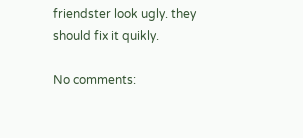friendster look ugly. they should fix it quikly.

No comments: